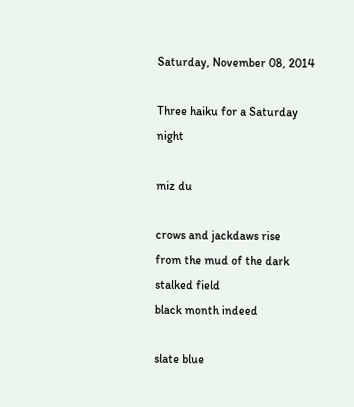Saturday, November 08, 2014

Three haiku for a Saturday night

miz du

crows and jackdaws rise
from the mud of the dark stalked field
black month indeed

slate blue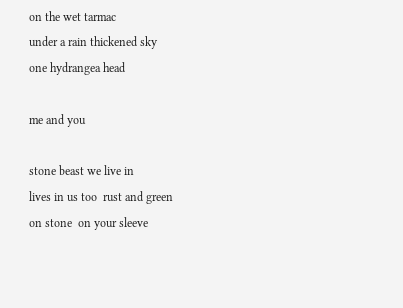on the wet tarmac
under a rain thickened sky
one hydrangea head

me and you

stone beast we live in
lives in us too  rust and green
on stone  on your sleeve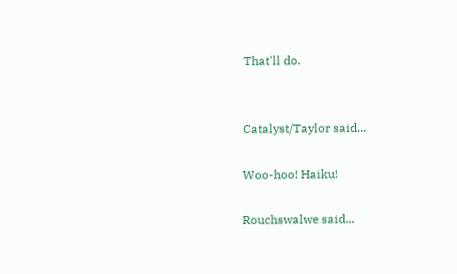That'll do.


Catalyst/Taylor said...

Woo-hoo! Haiku!

Rouchswalwe said...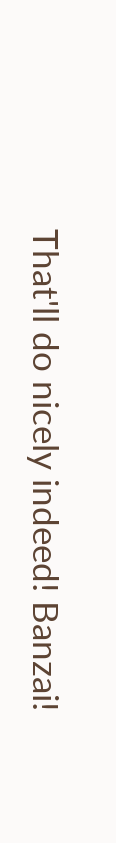That'll do nicely indeed! Banzai!